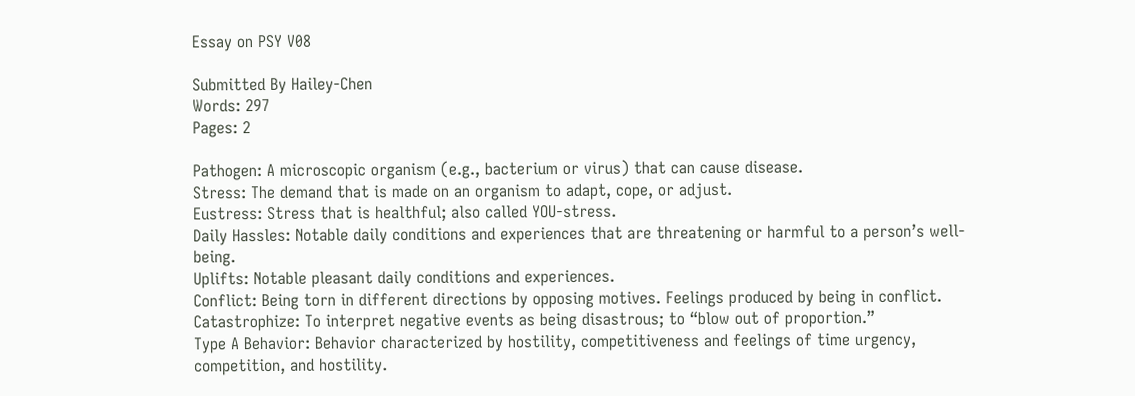Essay on PSY V08

Submitted By Hailey-Chen
Words: 297
Pages: 2

Pathogen: A microscopic organism (e.g., bacterium or virus) that can cause disease.
Stress: The demand that is made on an organism to adapt, cope, or adjust.
Eustress: Stress that is healthful; also called YOU-stress.
Daily Hassles: Notable daily conditions and experiences that are threatening or harmful to a person’s well-being.
Uplifts: Notable pleasant daily conditions and experiences.
Conflict: Being torn in different directions by opposing motives. Feelings produced by being in conflict.
Catastrophize: To interpret negative events as being disastrous; to “blow out of proportion.”
Type A Behavior: Behavior characterized by hostility, competitiveness and feelings of time urgency, competition, and hostility.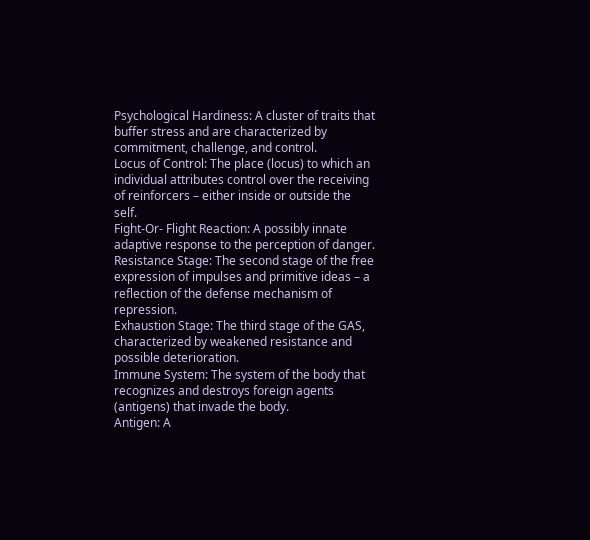Psychological Hardiness: A cluster of traits that buffer stress and are characterized by commitment, challenge, and control.
Locus of Control: The place (locus) to which an individual attributes control over the receiving of reinforcers – either inside or outside the self.
Fight-Or- Flight Reaction: A possibly innate adaptive response to the perception of danger.
Resistance Stage: The second stage of the free expression of impulses and primitive ideas – a reflection of the defense mechanism of repression.
Exhaustion Stage: The third stage of the GAS, characterized by weakened resistance and possible deterioration.
Immune System: The system of the body that recognizes and destroys foreign agents (antigens) that invade the body.
Antigen: A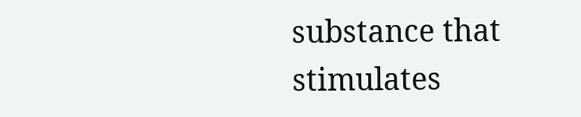substance that stimulates